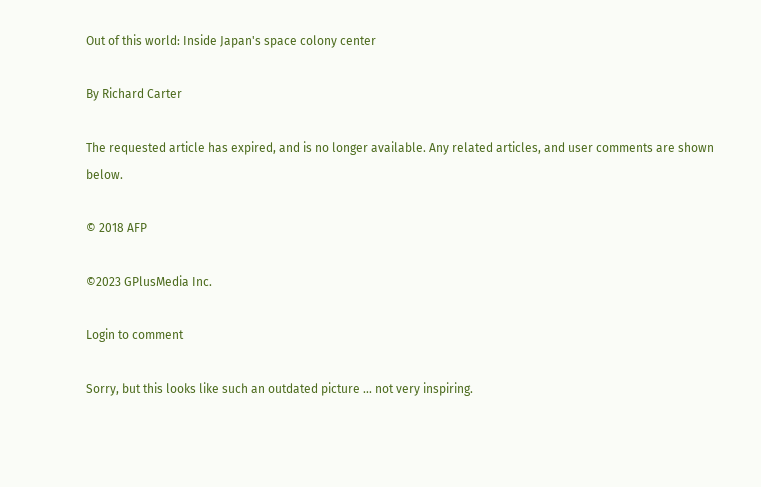Out of this world: Inside Japan's space colony center

By Richard Carter

The requested article has expired, and is no longer available. Any related articles, and user comments are shown below.

© 2018 AFP

©2023 GPlusMedia Inc.

Login to comment

Sorry, but this looks like such an outdated picture ... not very inspiring.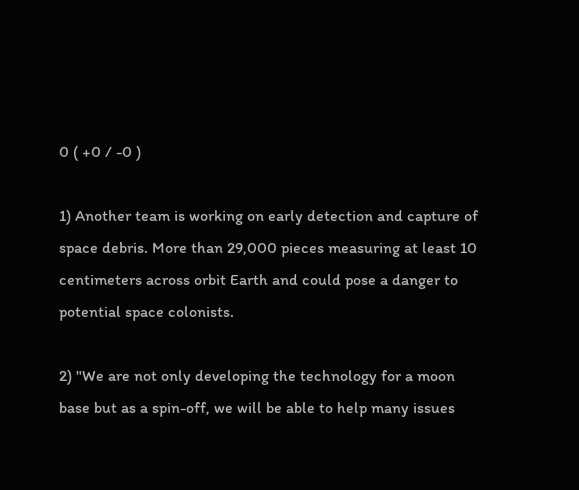0 ( +0 / -0 )

1) Another team is working on early detection and capture of space debris. More than 29,000 pieces measuring at least 10 centimeters across orbit Earth and could pose a danger to potential space colonists.

2) "We are not only developing the technology for a moon base but as a spin-off, we will be able to help many issues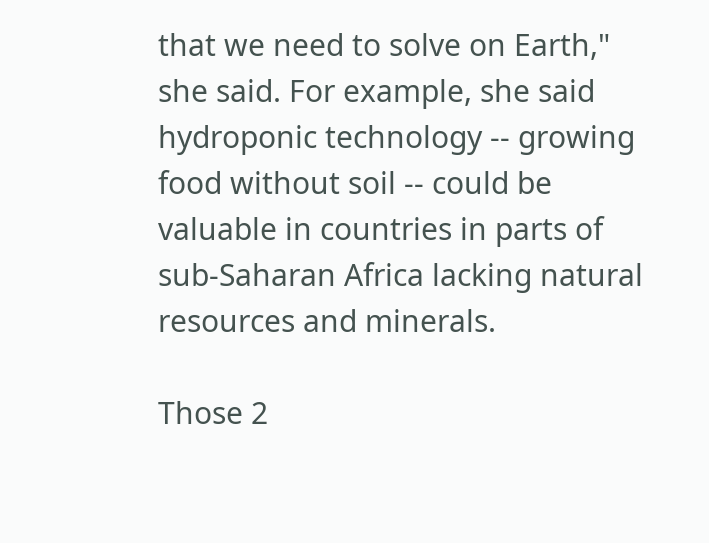that we need to solve on Earth," she said. For example, she said hydroponic technology -- growing food without soil -- could be valuable in countries in parts of sub-Saharan Africa lacking natural resources and minerals.

Those 2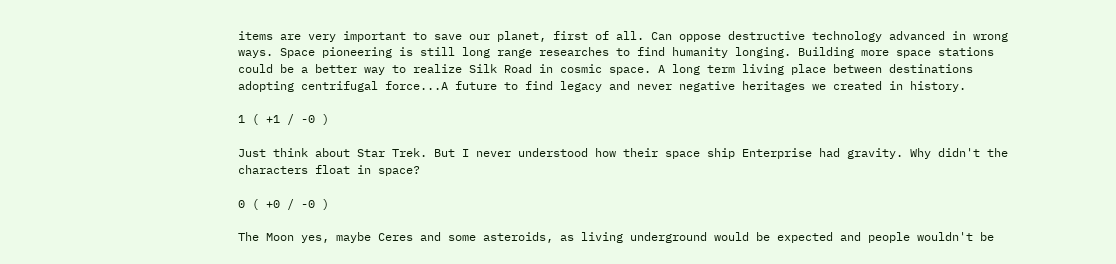items are very important to save our planet, first of all. Can oppose destructive technology advanced in wrong ways. Space pioneering is still long range researches to find humanity longing. Building more space stations could be a better way to realize Silk Road in cosmic space. A long term living place between destinations adopting centrifugal force...A future to find legacy and never negative heritages we created in history.

1 ( +1 / -0 )

Just think about Star Trek. But I never understood how their space ship Enterprise had gravity. Why didn't the characters float in space?

0 ( +0 / -0 )

The Moon yes, maybe Ceres and some asteroids, as living underground would be expected and people wouldn't be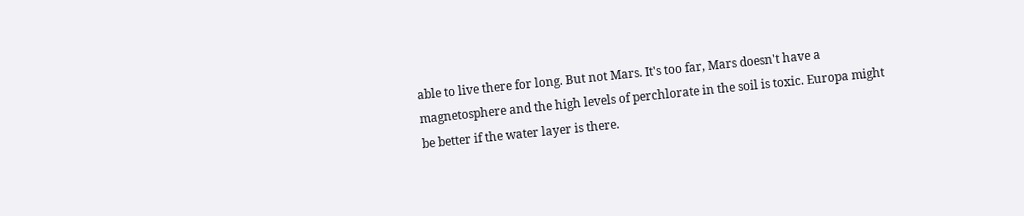able to live there for long. But not Mars. It's too far, Mars doesn't have a magnetosphere and the high levels of perchlorate in the soil is toxic. Europa might be better if the water layer is there.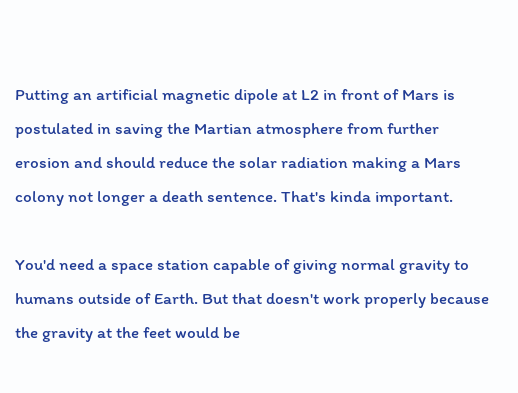Putting an artificial magnetic dipole at L2 in front of Mars is postulated in saving the Martian atmosphere from further erosion and should reduce the solar radiation making a Mars colony not longer a death sentence. That's kinda important.

You'd need a space station capable of giving normal gravity to humans outside of Earth. But that doesn't work properly because the gravity at the feet would be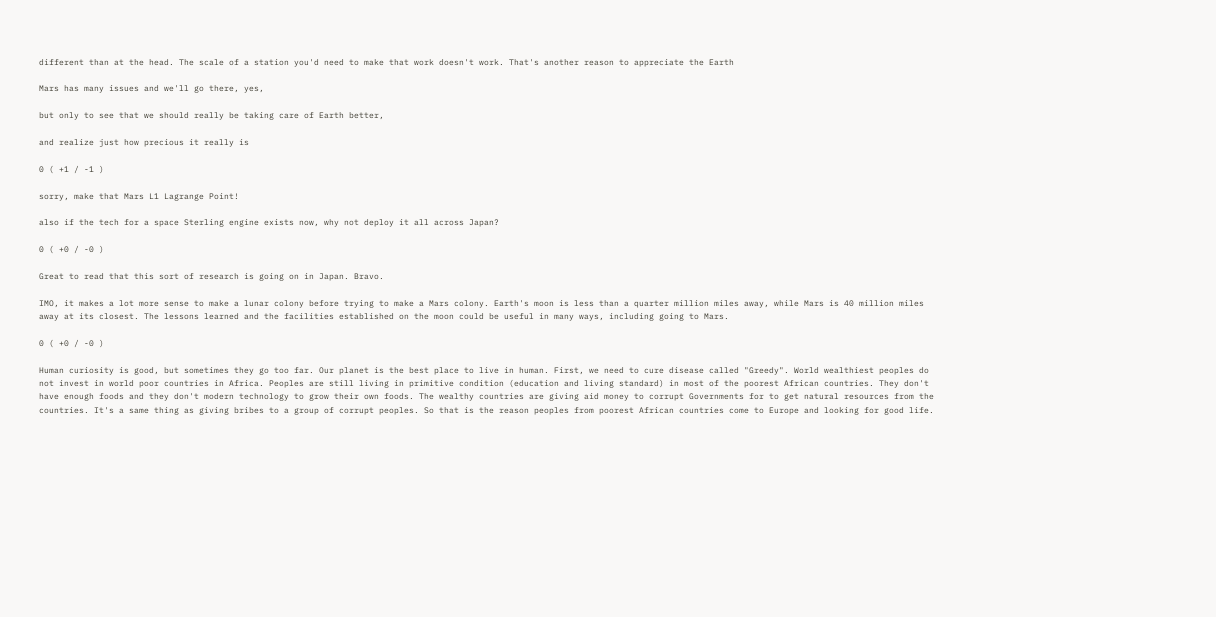different than at the head. The scale of a station you'd need to make that work doesn't work. That's another reason to appreciate the Earth

Mars has many issues and we'll go there, yes,

but only to see that we should really be taking care of Earth better,

and realize just how precious it really is

0 ( +1 / -1 )

sorry, make that Mars L1 Lagrange Point!

also if the tech for a space Sterling engine exists now, why not deploy it all across Japan?

0 ( +0 / -0 )

Great to read that this sort of research is going on in Japan. Bravo.

IMO, it makes a lot more sense to make a lunar colony before trying to make a Mars colony. Earth's moon is less than a quarter million miles away, while Mars is 40 million miles away at its closest. The lessons learned and the facilities established on the moon could be useful in many ways, including going to Mars.

0 ( +0 / -0 )

Human curiosity is good, but sometimes they go too far. Our planet is the best place to live in human. First, we need to cure disease called "Greedy". World wealthiest peoples do not invest in world poor countries in Africa. Peoples are still living in primitive condition (education and living standard) in most of the poorest African countries. They don't have enough foods and they don't modern technology to grow their own foods. The wealthy countries are giving aid money to corrupt Governments for to get natural resources from the countries. It's a same thing as giving bribes to a group of corrupt peoples. So that is the reason peoples from poorest African countries come to Europe and looking for good life.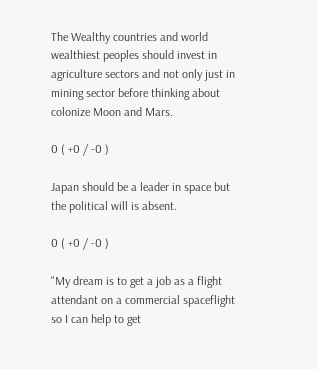The Wealthy countries and world wealthiest peoples should invest in agriculture sectors and not only just in mining sector before thinking about colonize Moon and Mars.

0 ( +0 / -0 )

Japan should be a leader in space but the political will is absent.

0 ( +0 / -0 )

"My dream is to get a job as a flight attendant on a commercial spaceflight so I can help to get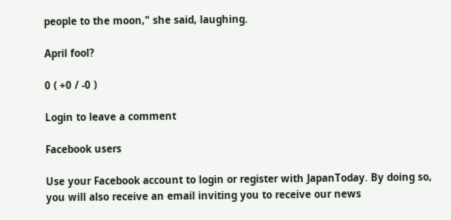people to the moon," she said, laughing.

April fool?

0 ( +0 / -0 )

Login to leave a comment

Facebook users

Use your Facebook account to login or register with JapanToday. By doing so, you will also receive an email inviting you to receive our news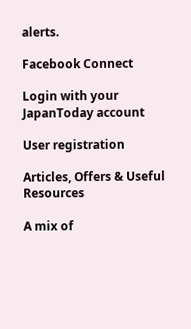alerts.

Facebook Connect

Login with your JapanToday account

User registration

Articles, Offers & Useful Resources

A mix of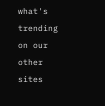what's trending on our other sites